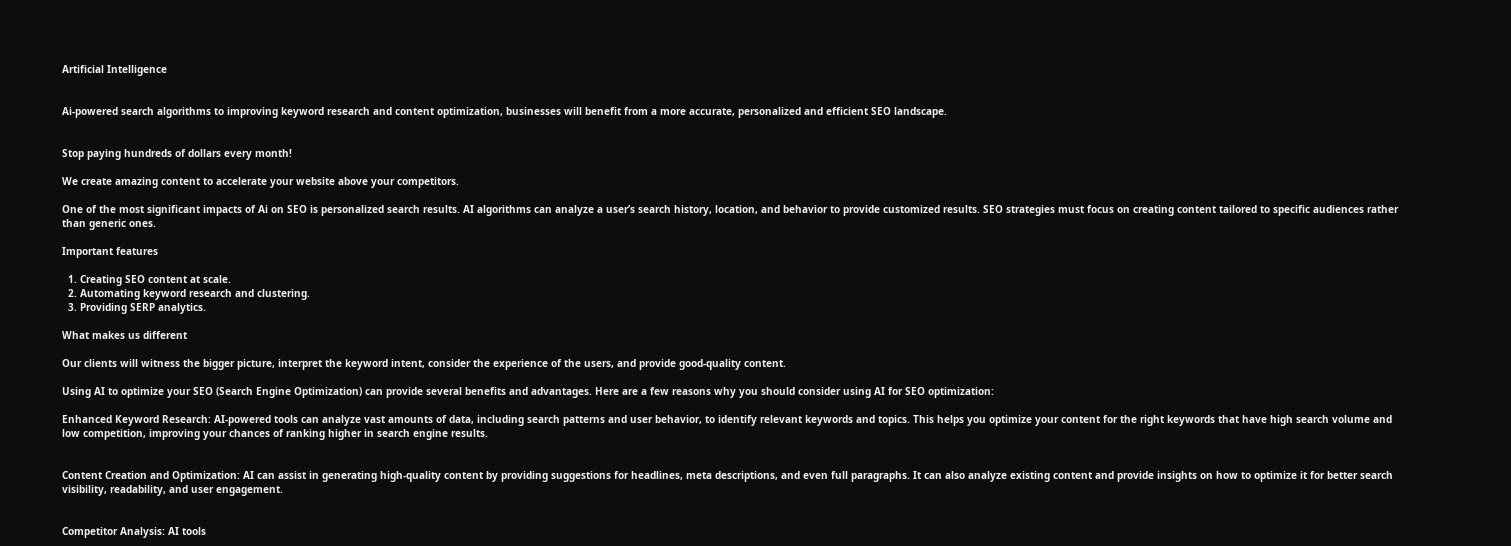Artificial Intelligence


Ai-powered search algorithms to improving keyword research and content optimization, businesses will benefit from a more accurate, personalized and efficient SEO landscape.


Stop paying hundreds of dollars every month!

We create amazing content to accelerate your website above your competitors.

One of the most significant impacts of Ai on SEO is personalized search results. AI algorithms can analyze a user’s search history, location, and behavior to provide customized results. SEO strategies must focus on creating content tailored to specific audiences rather than generic ones.

Important features

  1. Creating SEO content at scale.
  2. Automating keyword research and clustering.
  3. Providing SERP analytics.

What makes us different

Our clients will witness the bigger picture, interpret the keyword intent, consider the experience of the users, and provide good-quality content.

Using AI to optimize your SEO (Search Engine Optimization) can provide several benefits and advantages. Here are a few reasons why you should consider using AI for SEO optimization:

Enhanced Keyword Research: AI-powered tools can analyze vast amounts of data, including search patterns and user behavior, to identify relevant keywords and topics. This helps you optimize your content for the right keywords that have high search volume and low competition, improving your chances of ranking higher in search engine results.


Content Creation and Optimization: AI can assist in generating high-quality content by providing suggestions for headlines, meta descriptions, and even full paragraphs. It can also analyze existing content and provide insights on how to optimize it for better search visibility, readability, and user engagement.


Competitor Analysis: AI tools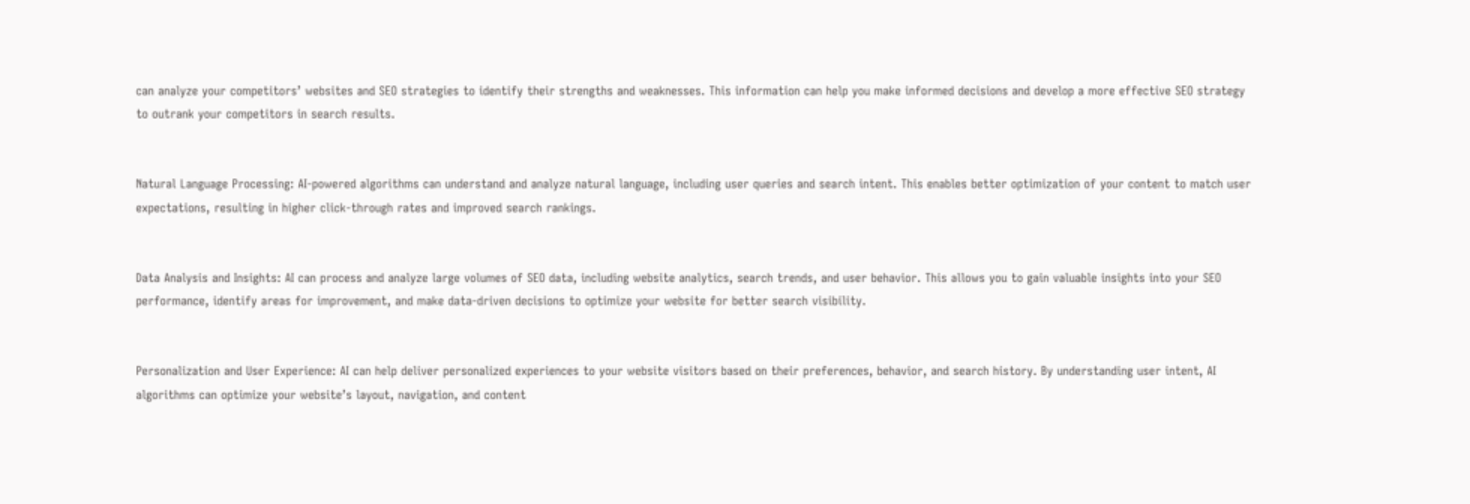can analyze your competitors’ websites and SEO strategies to identify their strengths and weaknesses. This information can help you make informed decisions and develop a more effective SEO strategy to outrank your competitors in search results.


Natural Language Processing: AI-powered algorithms can understand and analyze natural language, including user queries and search intent. This enables better optimization of your content to match user expectations, resulting in higher click-through rates and improved search rankings.


Data Analysis and Insights: AI can process and analyze large volumes of SEO data, including website analytics, search trends, and user behavior. This allows you to gain valuable insights into your SEO performance, identify areas for improvement, and make data-driven decisions to optimize your website for better search visibility.


Personalization and User Experience: AI can help deliver personalized experiences to your website visitors based on their preferences, behavior, and search history. By understanding user intent, AI algorithms can optimize your website’s layout, navigation, and content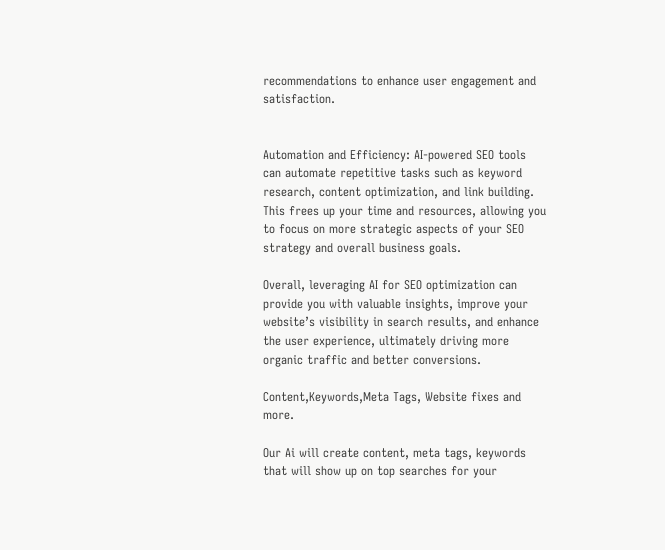recommendations to enhance user engagement and satisfaction.


Automation and Efficiency: AI-powered SEO tools can automate repetitive tasks such as keyword research, content optimization, and link building. This frees up your time and resources, allowing you to focus on more strategic aspects of your SEO strategy and overall business goals.

Overall, leveraging AI for SEO optimization can provide you with valuable insights, improve your website’s visibility in search results, and enhance the user experience, ultimately driving more organic traffic and better conversions.

Content,Keywords,Meta Tags, Website fixes and more.

Our Ai will create content, meta tags, keywords that will show up on top searches for your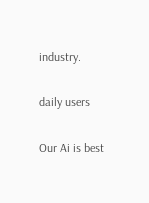industry.


daily users


Our Ai is best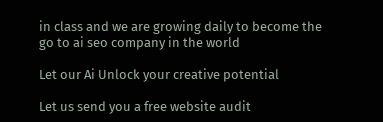in class and we are growing daily to become the go to ai seo company in the world

Let our Ai Unlock your creative potential

Let us send you a free website audit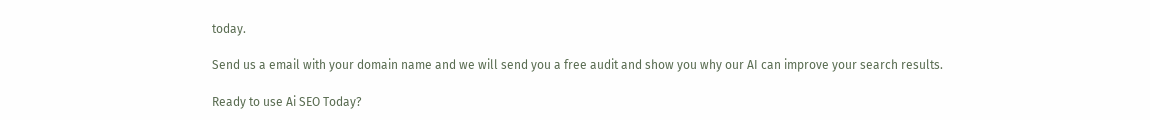today.

Send us a email with your domain name and we will send you a free audit and show you why our AI can improve your search results.

Ready to use Ai SEO Today?